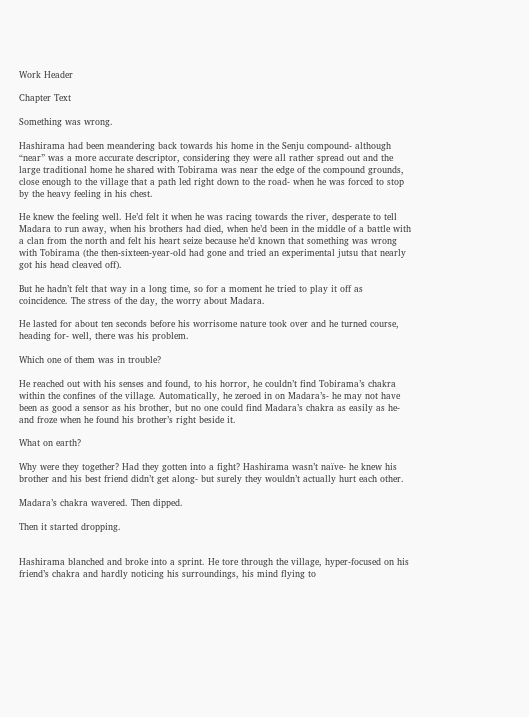Work Header

Chapter Text

Something was wrong.

Hashirama had been meandering back towards his home in the Senju compound- although “near” was a more accurate descriptor, considering they were all rather spread out and the large traditional home he shared with Tobirama was near the edge of the compound grounds, close enough to the village that a path led right down to the road- when he was forced to stop by the heavy feeling in his chest.

He knew the feeling well. He’d felt it when he was racing towards the river, desperate to tell Madara to run away, when his brothers had died, when he’d been in the middle of a battle with a clan from the north and felt his heart seize because he’d known that something was wrong with Tobirama (the then-sixteen-year-old had gone and tried an experimental jutsu that nearly got his head cleaved off).

But he hadn’t felt that way in a long time, so for a moment he tried to play it off as coincidence. The stress of the day, the worry about Madara.

He lasted for about ten seconds before his worrisome nature took over and he turned course, heading for- well, there was his problem.

Which one of them was in trouble?

He reached out with his senses and found, to his horror, he couldn’t find Tobirama’s chakra within the confines of the village. Automatically, he zeroed in on Madara’s- he may not have been as good a sensor as his brother, but no one could find Madara’s chakra as easily as he- and froze when he found his brother’s right beside it.

What on earth?

Why were they together? Had they gotten into a fight? Hashirama wasn’t naïve- he knew his brother and his best friend didn’t get along- but surely they wouldn’t actually hurt each other.

Madara’s chakra wavered. Then dipped.

Then it started dropping.


Hashirama blanched and broke into a sprint. He tore through the village, hyper-focused on his friend’s chakra and hardly noticing his surroundings, his mind flying to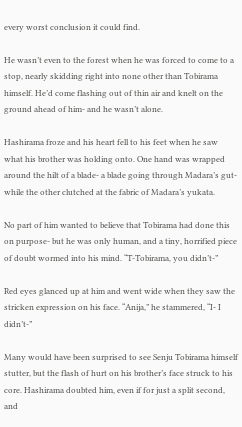every worst conclusion it could find.

He wasn’t even to the forest when he was forced to come to a stop, nearly skidding right into none other than Tobirama himself. He’d come flashing out of thin air and knelt on the ground ahead of him- and he wasn’t alone.

Hashirama froze and his heart fell to his feet when he saw what his brother was holding onto. One hand was wrapped around the hilt of a blade- a blade going through Madara’s gut- while the other clutched at the fabric of Madara’s yukata.

No part of him wanted to believe that Tobirama had done this on purpose- but he was only human, and a tiny, horrified piece of doubt wormed into his mind. “T-Tobirama, you didn’t-”

Red eyes glanced up at him and went wide when they saw the stricken expression on his face. “Anija,” he stammered, “I- I didn’t-”

Many would have been surprised to see Senju Tobirama himself stutter, but the flash of hurt on his brother’s face struck to his core. Hashirama doubted him, even if for just a split second, and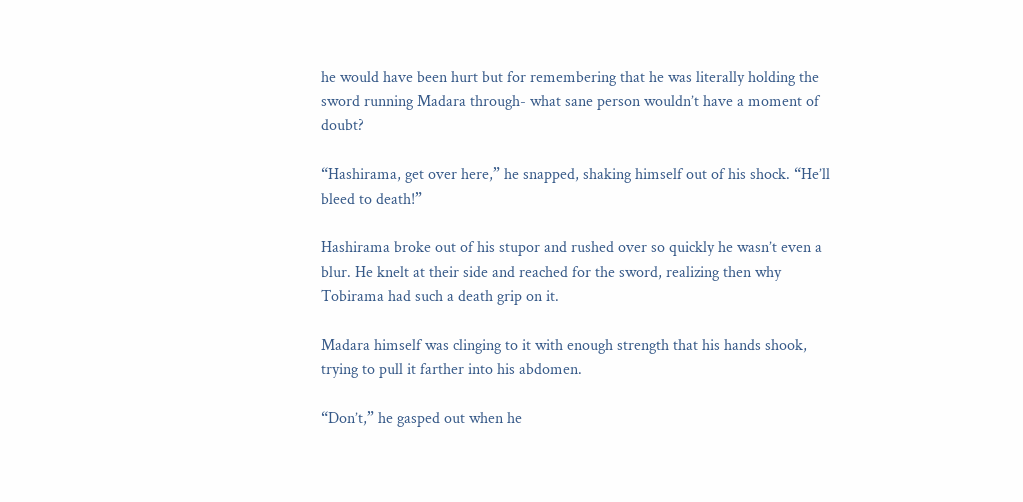he would have been hurt but for remembering that he was literally holding the sword running Madara through- what sane person wouldn’t have a moment of doubt?

“Hashirama, get over here,” he snapped, shaking himself out of his shock. “He’ll bleed to death!”

Hashirama broke out of his stupor and rushed over so quickly he wasn’t even a blur. He knelt at their side and reached for the sword, realizing then why Tobirama had such a death grip on it.

Madara himself was clinging to it with enough strength that his hands shook, trying to pull it farther into his abdomen.

“Don’t,” he gasped out when he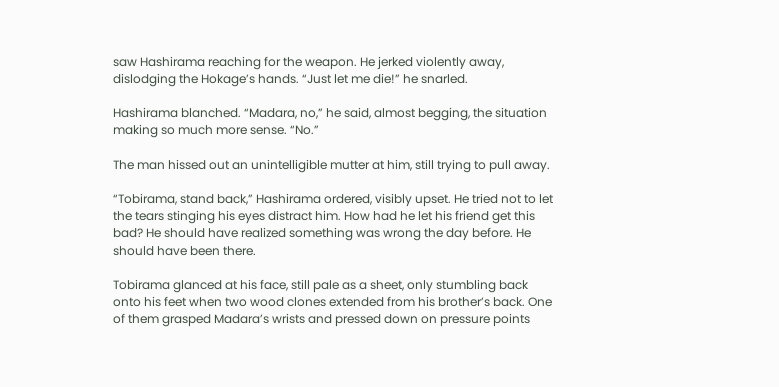saw Hashirama reaching for the weapon. He jerked violently away, dislodging the Hokage’s hands. “Just let me die!” he snarled.

Hashirama blanched. “Madara, no,” he said, almost begging, the situation making so much more sense. “No.”

The man hissed out an unintelligible mutter at him, still trying to pull away.

“Tobirama, stand back,” Hashirama ordered, visibly upset. He tried not to let the tears stinging his eyes distract him. How had he let his friend get this bad? He should have realized something was wrong the day before. He should have been there.

Tobirama glanced at his face, still pale as a sheet, only stumbling back onto his feet when two wood clones extended from his brother’s back. One of them grasped Madara’s wrists and pressed down on pressure points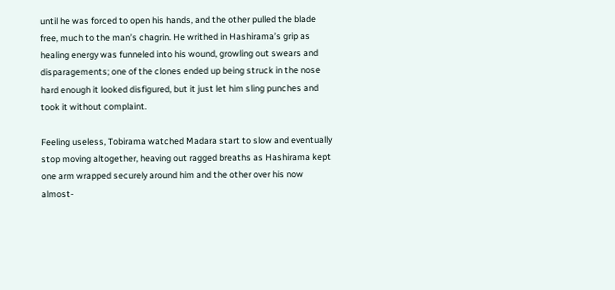until he was forced to open his hands, and the other pulled the blade free, much to the man’s chagrin. He writhed in Hashirama’s grip as healing energy was funneled into his wound, growling out swears and disparagements; one of the clones ended up being struck in the nose hard enough it looked disfigured, but it just let him sling punches and took it without complaint.

Feeling useless, Tobirama watched Madara start to slow and eventually stop moving altogether, heaving out ragged breaths as Hashirama kept one arm wrapped securely around him and the other over his now almost-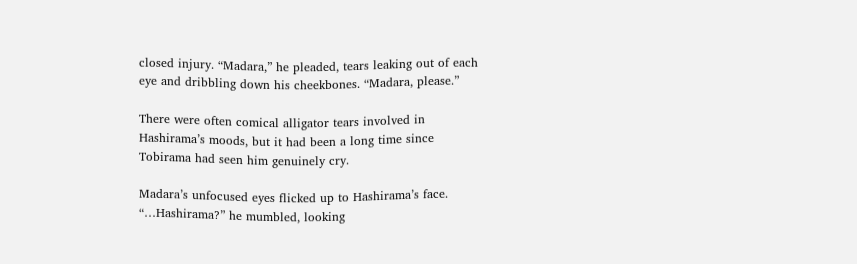closed injury. “Madara,” he pleaded, tears leaking out of each eye and dribbling down his cheekbones. “Madara, please.”

There were often comical alligator tears involved in Hashirama’s moods, but it had been a long time since Tobirama had seen him genuinely cry.

Madara’s unfocused eyes flicked up to Hashirama’s face. “…Hashirama?” he mumbled, looking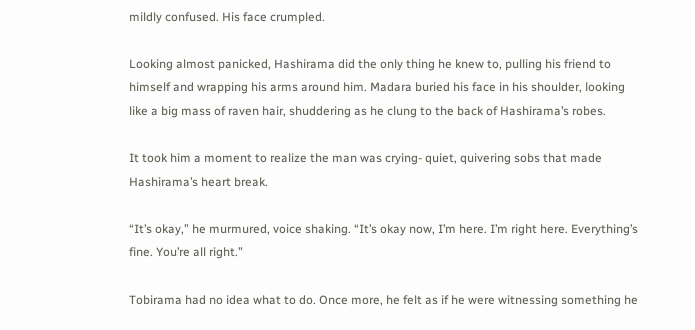mildly confused. His face crumpled.

Looking almost panicked, Hashirama did the only thing he knew to, pulling his friend to himself and wrapping his arms around him. Madara buried his face in his shoulder, looking like a big mass of raven hair, shuddering as he clung to the back of Hashirama’s robes.

It took him a moment to realize the man was crying- quiet, quivering sobs that made Hashirama’s heart break.

“It’s okay,” he murmured, voice shaking. “It’s okay now, I’m here. I’m right here. Everything’s fine. You’re all right.”

Tobirama had no idea what to do. Once more, he felt as if he were witnessing something he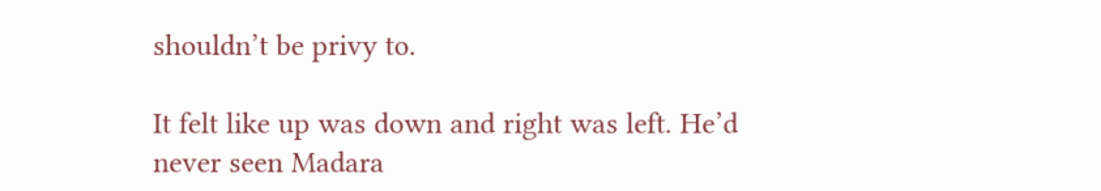shouldn’t be privy to.

It felt like up was down and right was left. He’d never seen Madara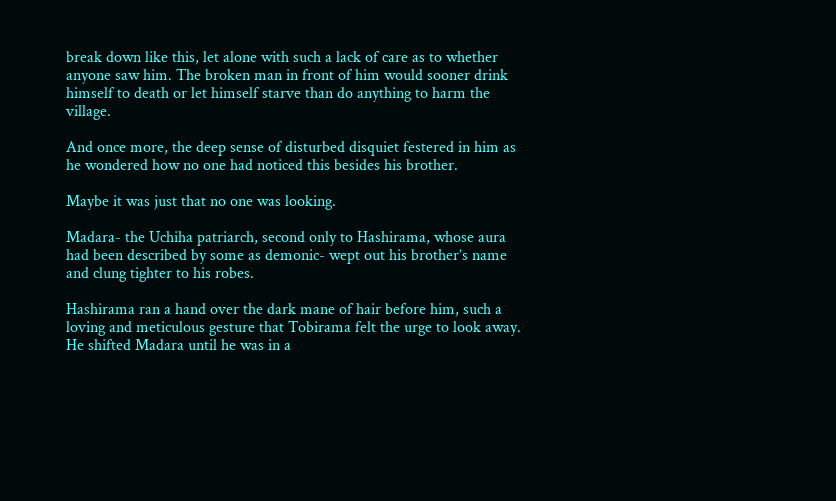break down like this, let alone with such a lack of care as to whether anyone saw him. The broken man in front of him would sooner drink himself to death or let himself starve than do anything to harm the village.

And once more, the deep sense of disturbed disquiet festered in him as he wondered how no one had noticed this besides his brother.

Maybe it was just that no one was looking.

Madara- the Uchiha patriarch, second only to Hashirama, whose aura had been described by some as demonic- wept out his brother’s name and clung tighter to his robes.

Hashirama ran a hand over the dark mane of hair before him, such a loving and meticulous gesture that Tobirama felt the urge to look away. He shifted Madara until he was in a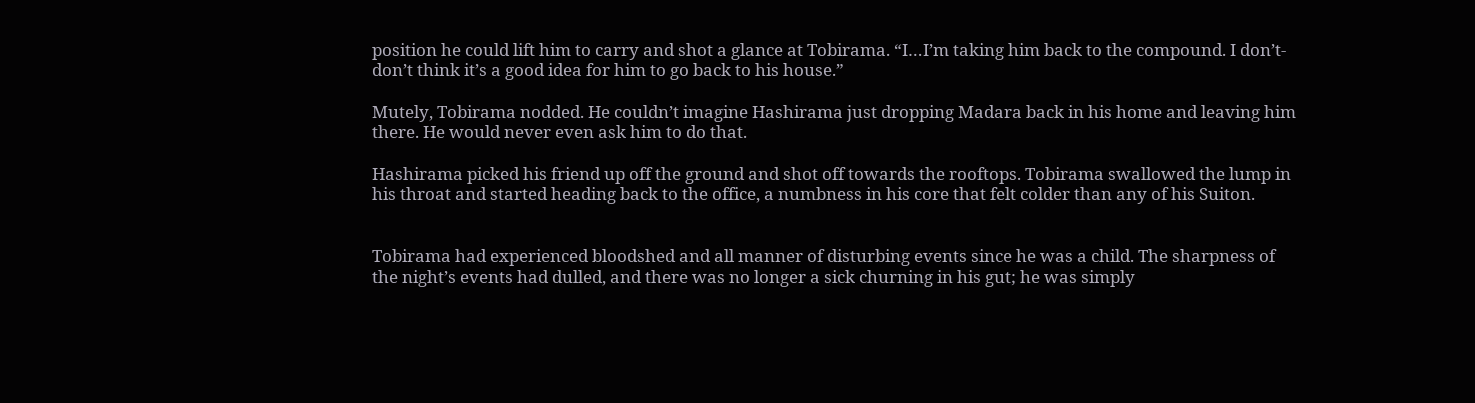position he could lift him to carry and shot a glance at Tobirama. “I…I’m taking him back to the compound. I don’t- don’t think it’s a good idea for him to go back to his house.”

Mutely, Tobirama nodded. He couldn’t imagine Hashirama just dropping Madara back in his home and leaving him there. He would never even ask him to do that.

Hashirama picked his friend up off the ground and shot off towards the rooftops. Tobirama swallowed the lump in his throat and started heading back to the office, a numbness in his core that felt colder than any of his Suiton.


Tobirama had experienced bloodshed and all manner of disturbing events since he was a child. The sharpness of the night’s events had dulled, and there was no longer a sick churning in his gut; he was simply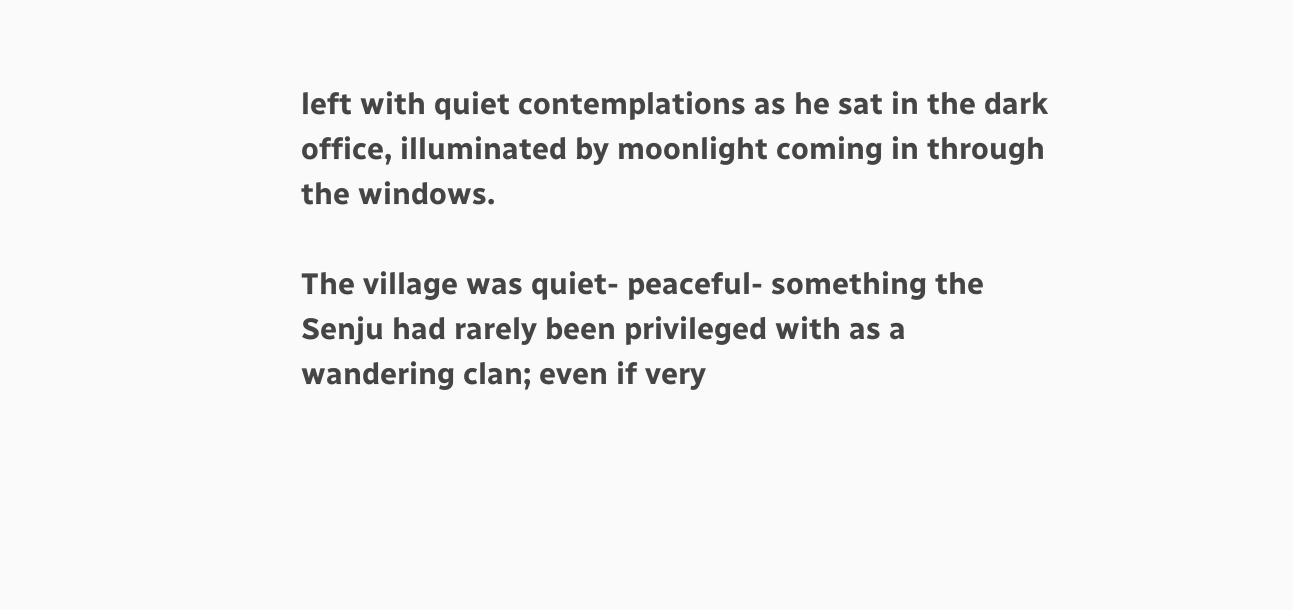left with quiet contemplations as he sat in the dark office, illuminated by moonlight coming in through the windows.

The village was quiet- peaceful- something the Senju had rarely been privileged with as a wandering clan; even if very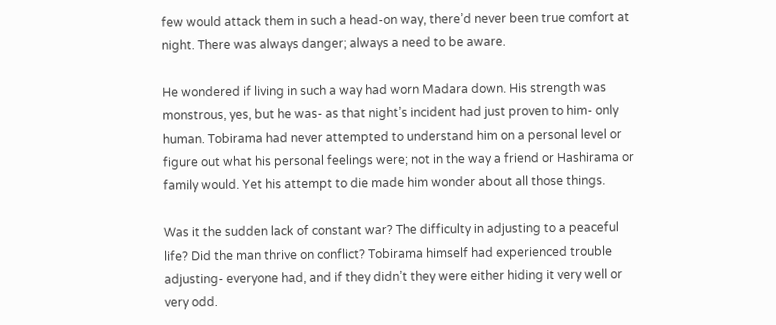few would attack them in such a head-on way, there’d never been true comfort at night. There was always danger; always a need to be aware.

He wondered if living in such a way had worn Madara down. His strength was monstrous, yes, but he was- as that night’s incident had just proven to him- only human. Tobirama had never attempted to understand him on a personal level or figure out what his personal feelings were; not in the way a friend or Hashirama or family would. Yet his attempt to die made him wonder about all those things.

Was it the sudden lack of constant war? The difficulty in adjusting to a peaceful life? Did the man thrive on conflict? Tobirama himself had experienced trouble adjusting- everyone had, and if they didn’t they were either hiding it very well or very odd.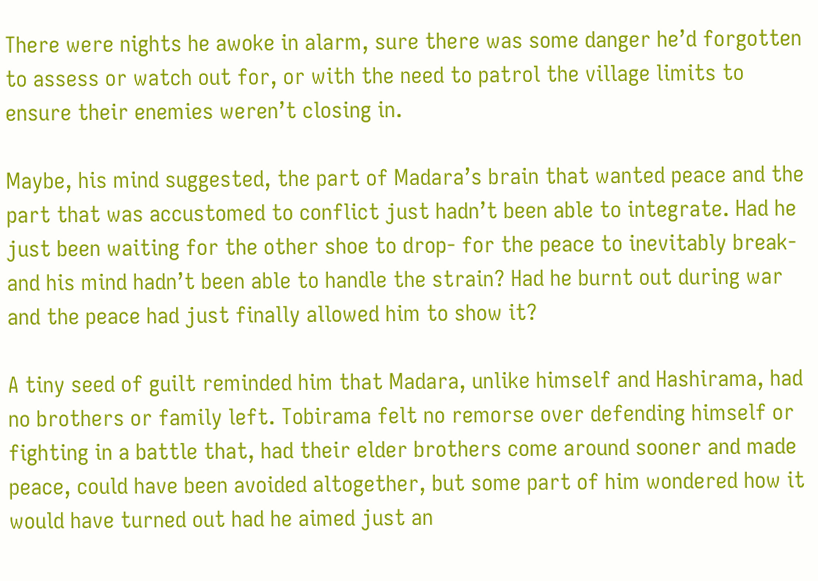There were nights he awoke in alarm, sure there was some danger he’d forgotten to assess or watch out for, or with the need to patrol the village limits to ensure their enemies weren’t closing in.

Maybe, his mind suggested, the part of Madara’s brain that wanted peace and the part that was accustomed to conflict just hadn’t been able to integrate. Had he just been waiting for the other shoe to drop- for the peace to inevitably break- and his mind hadn’t been able to handle the strain? Had he burnt out during war and the peace had just finally allowed him to show it?

A tiny seed of guilt reminded him that Madara, unlike himself and Hashirama, had no brothers or family left. Tobirama felt no remorse over defending himself or fighting in a battle that, had their elder brothers come around sooner and made peace, could have been avoided altogether, but some part of him wondered how it would have turned out had he aimed just an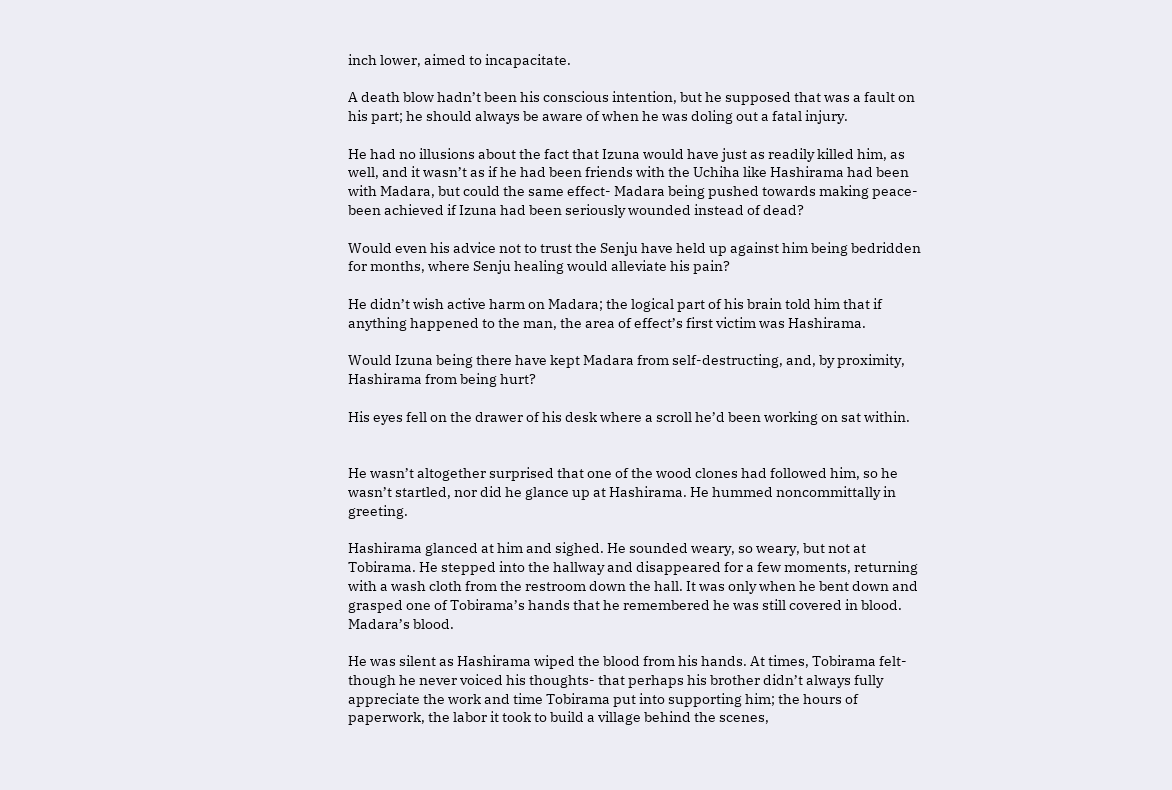inch lower, aimed to incapacitate.

A death blow hadn’t been his conscious intention, but he supposed that was a fault on his part; he should always be aware of when he was doling out a fatal injury.

He had no illusions about the fact that Izuna would have just as readily killed him, as well, and it wasn’t as if he had been friends with the Uchiha like Hashirama had been with Madara, but could the same effect- Madara being pushed towards making peace- been achieved if Izuna had been seriously wounded instead of dead?

Would even his advice not to trust the Senju have held up against him being bedridden for months, where Senju healing would alleviate his pain?

He didn’t wish active harm on Madara; the logical part of his brain told him that if anything happened to the man, the area of effect’s first victim was Hashirama.

Would Izuna being there have kept Madara from self-destructing, and, by proximity, Hashirama from being hurt?

His eyes fell on the drawer of his desk where a scroll he’d been working on sat within.


He wasn’t altogether surprised that one of the wood clones had followed him, so he wasn’t startled, nor did he glance up at Hashirama. He hummed noncommittally in greeting.

Hashirama glanced at him and sighed. He sounded weary, so weary, but not at Tobirama. He stepped into the hallway and disappeared for a few moments, returning with a wash cloth from the restroom down the hall. It was only when he bent down and grasped one of Tobirama’s hands that he remembered he was still covered in blood. Madara’s blood.

He was silent as Hashirama wiped the blood from his hands. At times, Tobirama felt- though he never voiced his thoughts- that perhaps his brother didn’t always fully appreciate the work and time Tobirama put into supporting him; the hours of paperwork, the labor it took to build a village behind the scenes,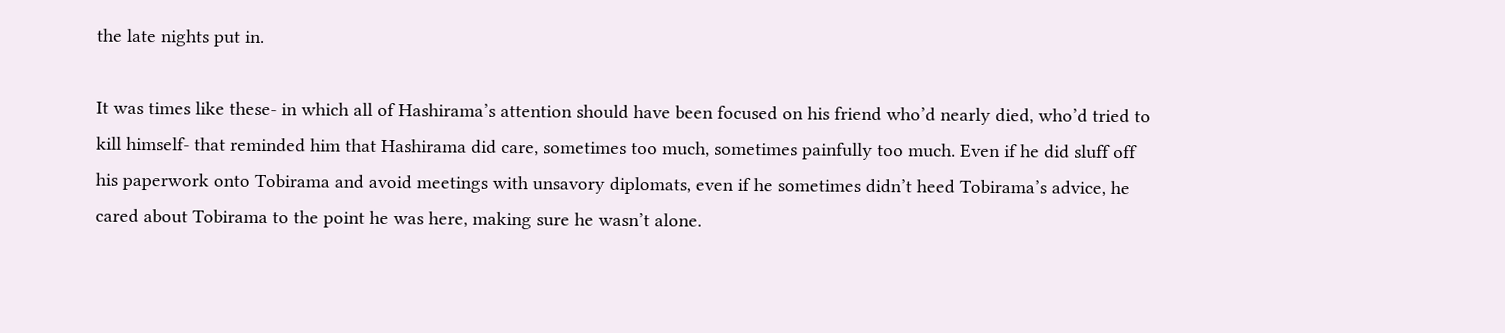the late nights put in.

It was times like these- in which all of Hashirama’s attention should have been focused on his friend who’d nearly died, who’d tried to kill himself- that reminded him that Hashirama did care, sometimes too much, sometimes painfully too much. Even if he did sluff off his paperwork onto Tobirama and avoid meetings with unsavory diplomats, even if he sometimes didn’t heed Tobirama’s advice, he cared about Tobirama to the point he was here, making sure he wasn’t alone.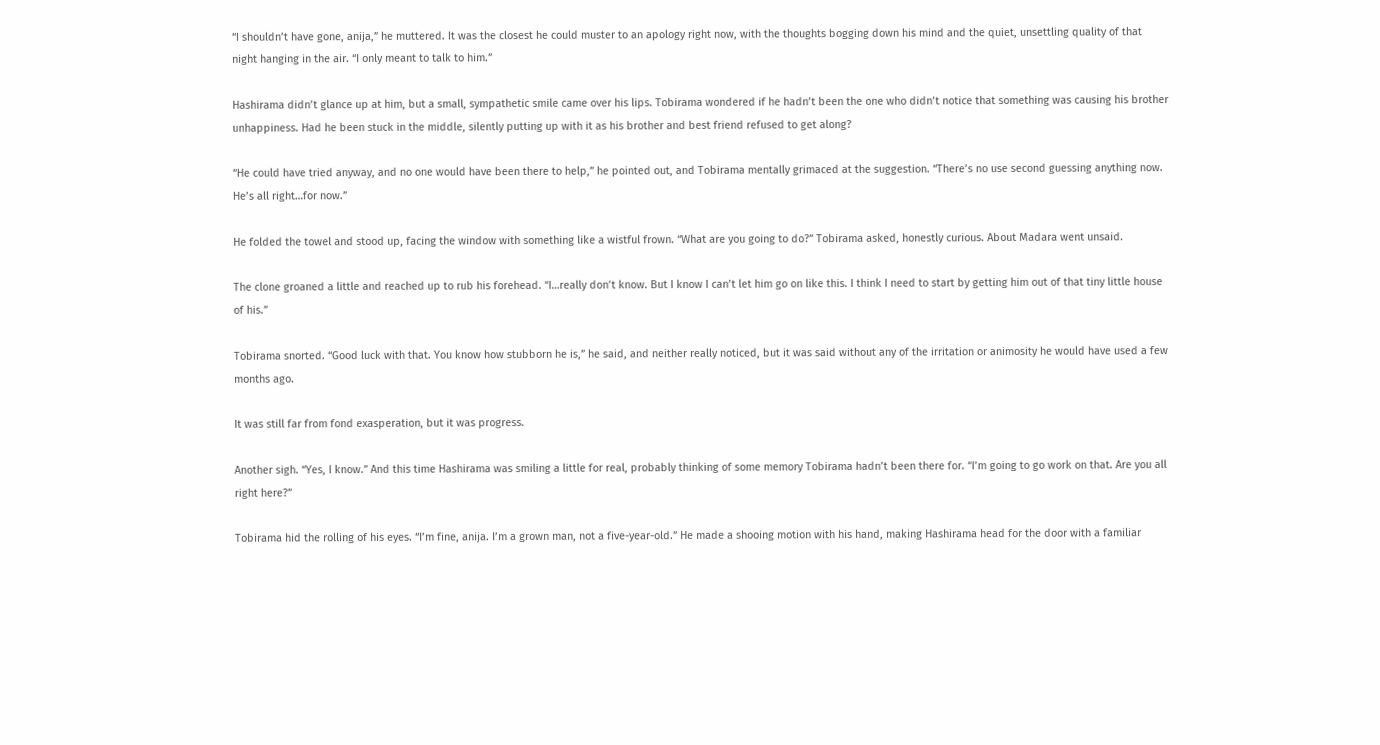“I shouldn’t have gone, anija,” he muttered. It was the closest he could muster to an apology right now, with the thoughts bogging down his mind and the quiet, unsettling quality of that night hanging in the air. “I only meant to talk to him.”

Hashirama didn’t glance up at him, but a small, sympathetic smile came over his lips. Tobirama wondered if he hadn’t been the one who didn’t notice that something was causing his brother unhappiness. Had he been stuck in the middle, silently putting up with it as his brother and best friend refused to get along?

“He could have tried anyway, and no one would have been there to help,” he pointed out, and Tobirama mentally grimaced at the suggestion. “There’s no use second guessing anything now. He’s all right…for now.”

He folded the towel and stood up, facing the window with something like a wistful frown. “What are you going to do?” Tobirama asked, honestly curious. About Madara went unsaid.

The clone groaned a little and reached up to rub his forehead. “I…really don’t know. But I know I can’t let him go on like this. I think I need to start by getting him out of that tiny little house of his.”

Tobirama snorted. “Good luck with that. You know how stubborn he is,” he said, and neither really noticed, but it was said without any of the irritation or animosity he would have used a few months ago.

It was still far from fond exasperation, but it was progress.

Another sigh. “Yes, I know.” And this time Hashirama was smiling a little for real, probably thinking of some memory Tobirama hadn’t been there for. “I’m going to go work on that. Are you all right here?”

Tobirama hid the rolling of his eyes. “I’m fine, anija. I’m a grown man, not a five-year-old.” He made a shooing motion with his hand, making Hashirama head for the door with a familiar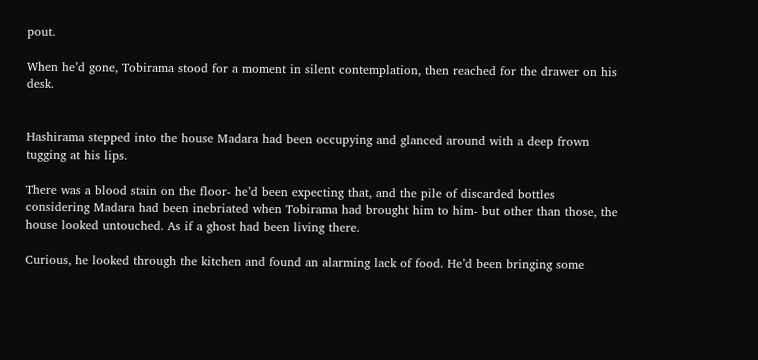pout.

When he’d gone, Tobirama stood for a moment in silent contemplation, then reached for the drawer on his desk.


Hashirama stepped into the house Madara had been occupying and glanced around with a deep frown tugging at his lips.

There was a blood stain on the floor- he’d been expecting that, and the pile of discarded bottles considering Madara had been inebriated when Tobirama had brought him to him- but other than those, the house looked untouched. As if a ghost had been living there.

Curious, he looked through the kitchen and found an alarming lack of food. He’d been bringing some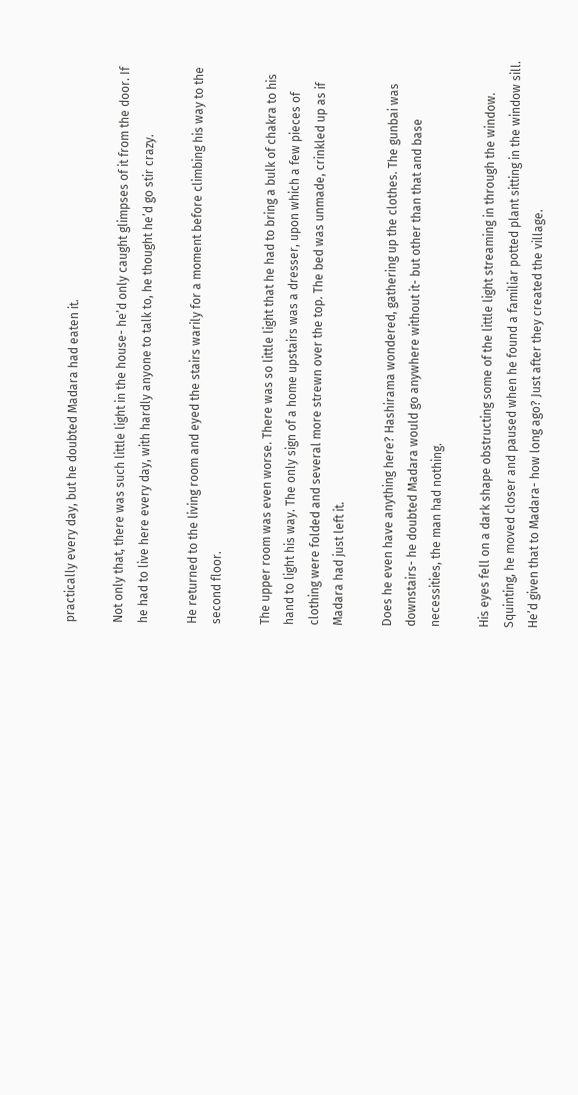practically every day, but he doubted Madara had eaten it.

Not only that, there was such little light in the house- he’d only caught glimpses of it from the door. If he had to live here every day, with hardly anyone to talk to, he thought he’d go stir crazy.

He returned to the living room and eyed the stairs warily for a moment before climbing his way to the second floor.

The upper room was even worse. There was so little light that he had to bring a bulk of chakra to his hand to light his way. The only sign of a home upstairs was a dresser, upon which a few pieces of clothing were folded and several more strewn over the top. The bed was unmade, crinkled up as if Madara had just left it.

Does he even have anything here? Hashirama wondered, gathering up the clothes. The gunbai was downstairs- he doubted Madara would go anywhere without it- but other than that and base necessities, the man had nothing.

His eyes fell on a dark shape obstructing some of the little light streaming in through the window. Squinting, he moved closer and paused when he found a familiar potted plant sitting in the window sill. He’d given that to Madara- how long ago? Just after they created the village.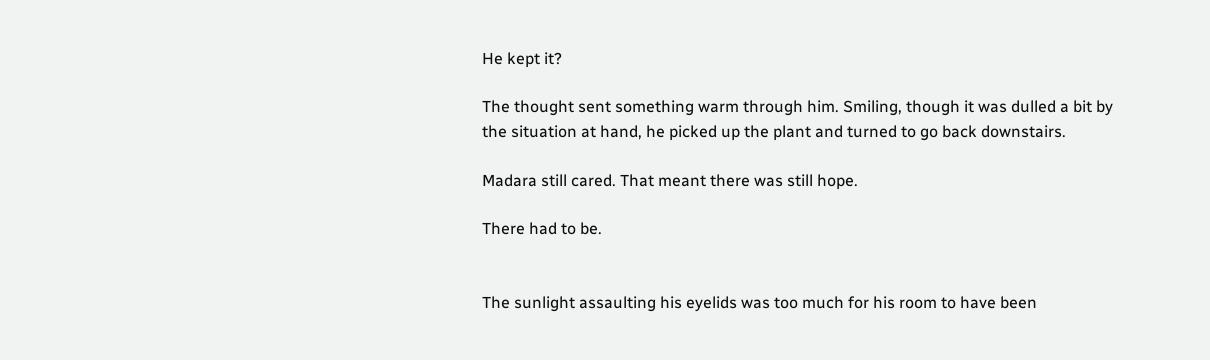He kept it?

The thought sent something warm through him. Smiling, though it was dulled a bit by the situation at hand, he picked up the plant and turned to go back downstairs.

Madara still cared. That meant there was still hope.

There had to be.


The sunlight assaulting his eyelids was too much for his room to have been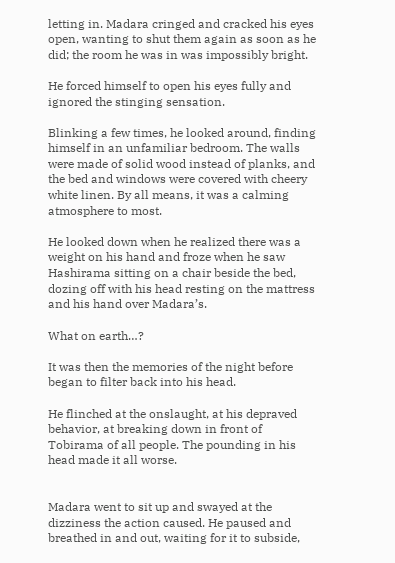letting in. Madara cringed and cracked his eyes open, wanting to shut them again as soon as he did; the room he was in was impossibly bright.

He forced himself to open his eyes fully and ignored the stinging sensation.

Blinking a few times, he looked around, finding himself in an unfamiliar bedroom. The walls were made of solid wood instead of planks, and the bed and windows were covered with cheery white linen. By all means, it was a calming atmosphere to most.

He looked down when he realized there was a weight on his hand and froze when he saw Hashirama sitting on a chair beside the bed, dozing off with his head resting on the mattress and his hand over Madara’s.

What on earth…?

It was then the memories of the night before began to filter back into his head.

He flinched at the onslaught, at his depraved behavior, at breaking down in front of Tobirama of all people. The pounding in his head made it all worse.


Madara went to sit up and swayed at the dizziness the action caused. He paused and breathed in and out, waiting for it to subside,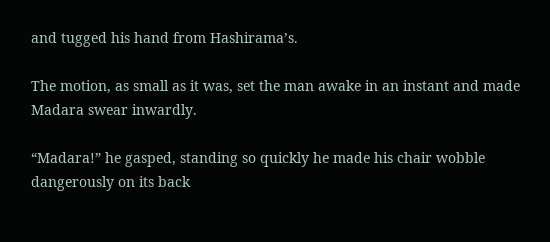and tugged his hand from Hashirama’s.

The motion, as small as it was, set the man awake in an instant and made Madara swear inwardly.

“Madara!” he gasped, standing so quickly he made his chair wobble dangerously on its back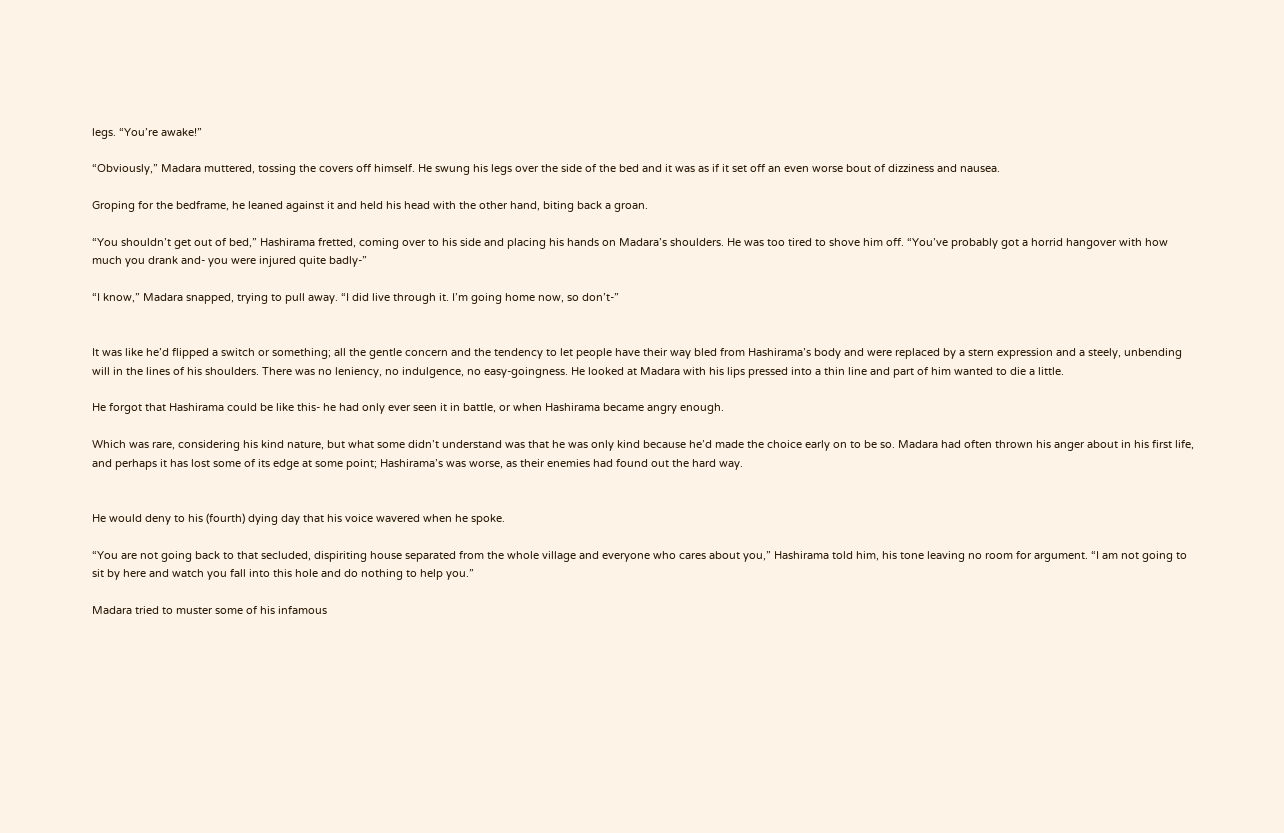legs. “You’re awake!”

“Obviously,” Madara muttered, tossing the covers off himself. He swung his legs over the side of the bed and it was as if it set off an even worse bout of dizziness and nausea.

Groping for the bedframe, he leaned against it and held his head with the other hand, biting back a groan.

“You shouldn’t get out of bed,” Hashirama fretted, coming over to his side and placing his hands on Madara’s shoulders. He was too tired to shove him off. “You’ve probably got a horrid hangover with how much you drank and- you were injured quite badly-”

“I know,” Madara snapped, trying to pull away. “I did live through it. I’m going home now, so don’t-”


It was like he’d flipped a switch or something; all the gentle concern and the tendency to let people have their way bled from Hashirama’s body and were replaced by a stern expression and a steely, unbending will in the lines of his shoulders. There was no leniency, no indulgence, no easy-goingness. He looked at Madara with his lips pressed into a thin line and part of him wanted to die a little.

He forgot that Hashirama could be like this- he had only ever seen it in battle, or when Hashirama became angry enough.

Which was rare, considering his kind nature, but what some didn’t understand was that he was only kind because he’d made the choice early on to be so. Madara had often thrown his anger about in his first life, and perhaps it has lost some of its edge at some point; Hashirama’s was worse, as their enemies had found out the hard way.


He would deny to his (fourth) dying day that his voice wavered when he spoke.

“You are not going back to that secluded, dispiriting house separated from the whole village and everyone who cares about you,” Hashirama told him, his tone leaving no room for argument. “I am not going to sit by here and watch you fall into this hole and do nothing to help you.”

Madara tried to muster some of his infamous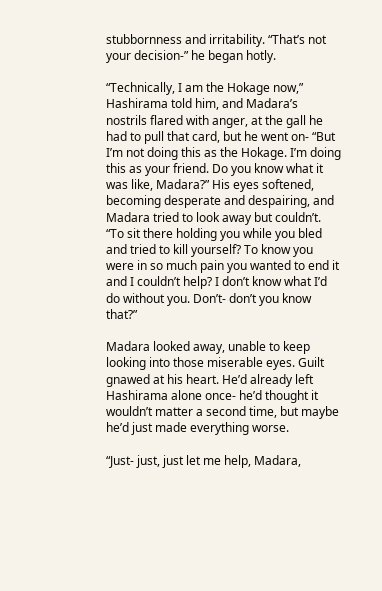stubbornness and irritability. “That’s not your decision-” he began hotly.

“Technically, I am the Hokage now,” Hashirama told him, and Madara’s nostrils flared with anger, at the gall he had to pull that card, but he went on- “But I’m not doing this as the Hokage. I’m doing this as your friend. Do you know what it was like, Madara?” His eyes softened, becoming desperate and despairing, and Madara tried to look away but couldn’t. “To sit there holding you while you bled and tried to kill yourself? To know you were in so much pain you wanted to end it and I couldn’t help? I don’t know what I’d do without you. Don’t- don’t you know that?”

Madara looked away, unable to keep looking into those miserable eyes. Guilt gnawed at his heart. He’d already left Hashirama alone once- he’d thought it wouldn’t matter a second time, but maybe he’d just made everything worse.

“Just- just, just let me help, Madara,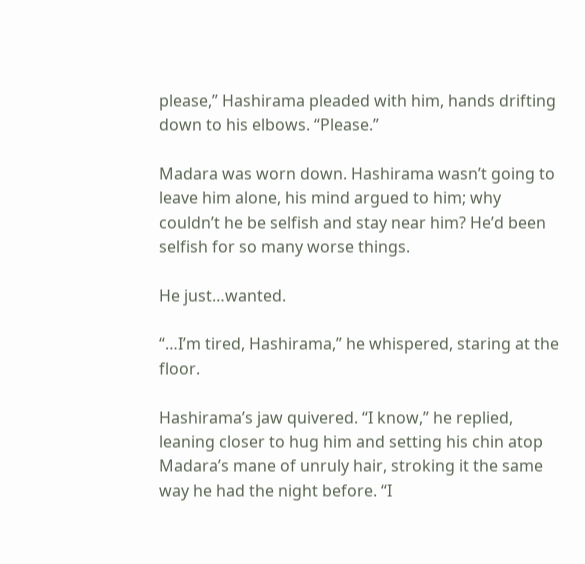please,” Hashirama pleaded with him, hands drifting down to his elbows. “Please.”

Madara was worn down. Hashirama wasn’t going to leave him alone, his mind argued to him; why couldn’t he be selfish and stay near him? He’d been selfish for so many worse things.

He just…wanted.

“…I’m tired, Hashirama,” he whispered, staring at the floor.

Hashirama’s jaw quivered. “I know,” he replied, leaning closer to hug him and setting his chin atop Madara’s mane of unruly hair, stroking it the same way he had the night before. “I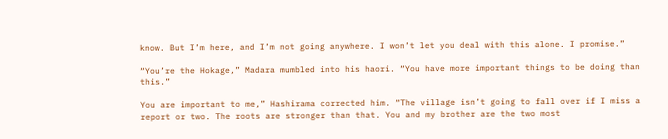know. But I’m here, and I’m not going anywhere. I won’t let you deal with this alone. I promise.”

“You’re the Hokage,” Madara mumbled into his haori. “You have more important things to be doing than this.”

You are important to me,” Hashirama corrected him. “The village isn’t going to fall over if I miss a report or two. The roots are stronger than that. You and my brother are the two most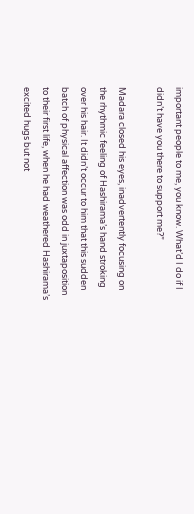important people to me, you know. What’d I do if I didn’t have you there to support me?”

Madara closed his eyes, inadvertently focusing on the rhythmic feeling of Hashirama’s hand stroking over his hair. It didn’t occur to him that this sudden batch of physical affection was odd in juxtaposition to their first life, when he had weathered Hashirama’s excited hugs but not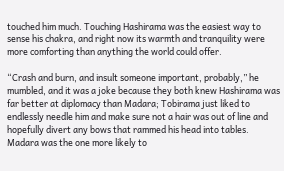touched him much. Touching Hashirama was the easiest way to sense his chakra, and right now its warmth and tranquility were more comforting than anything the world could offer.

“Crash and burn, and insult someone important, probably,” he mumbled, and it was a joke because they both knew Hashirama was far better at diplomacy than Madara; Tobirama just liked to endlessly needle him and make sure not a hair was out of line and hopefully divert any bows that rammed his head into tables. Madara was the one more likely to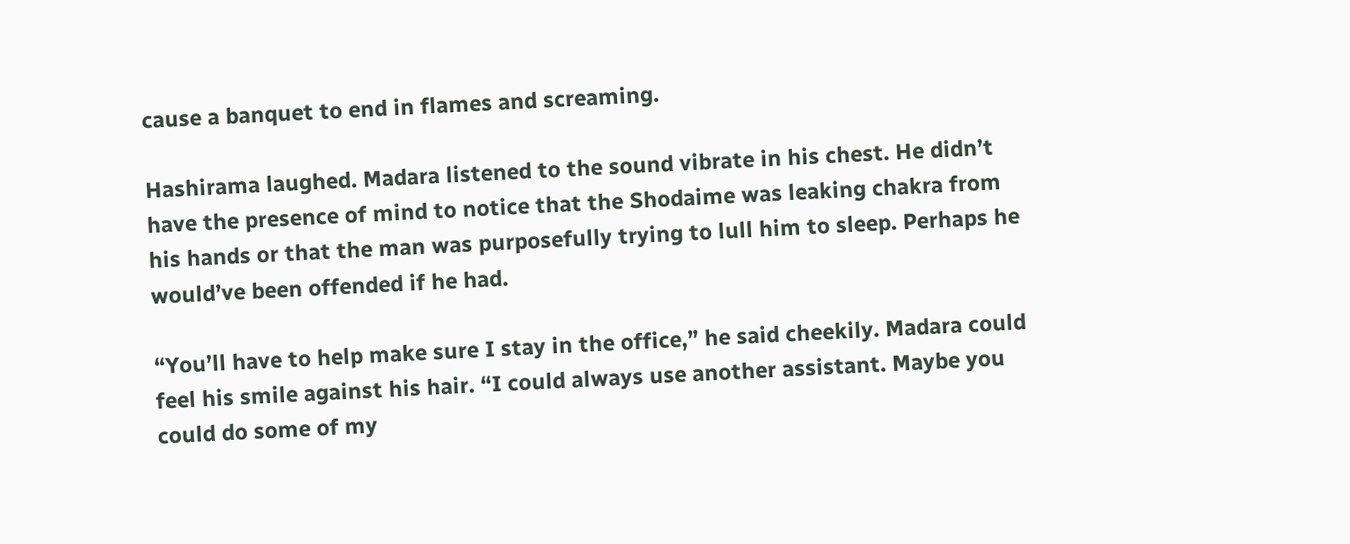cause a banquet to end in flames and screaming.

Hashirama laughed. Madara listened to the sound vibrate in his chest. He didn’t have the presence of mind to notice that the Shodaime was leaking chakra from his hands or that the man was purposefully trying to lull him to sleep. Perhaps he would’ve been offended if he had.

“You’ll have to help make sure I stay in the office,” he said cheekily. Madara could feel his smile against his hair. “I could always use another assistant. Maybe you could do some of my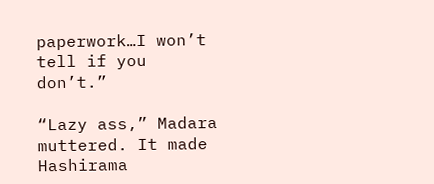paperwork…I won’t tell if you don’t.”

“Lazy ass,” Madara muttered. It made Hashirama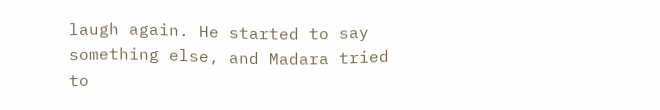laugh again. He started to say something else, and Madara tried to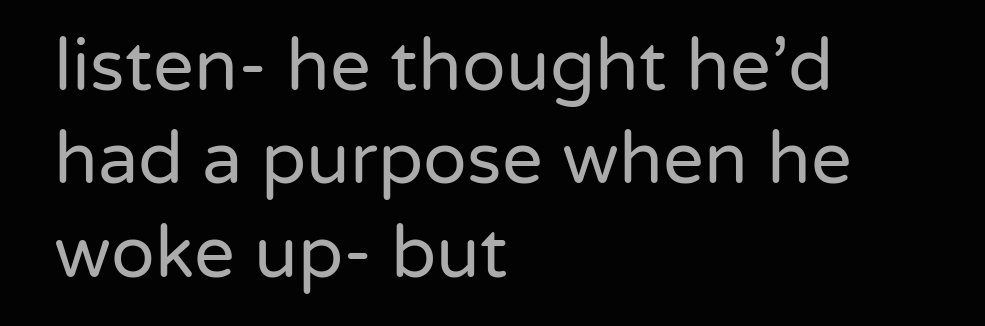listen- he thought he’d had a purpose when he woke up- but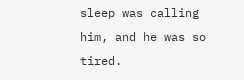sleep was calling him, and he was so tired.